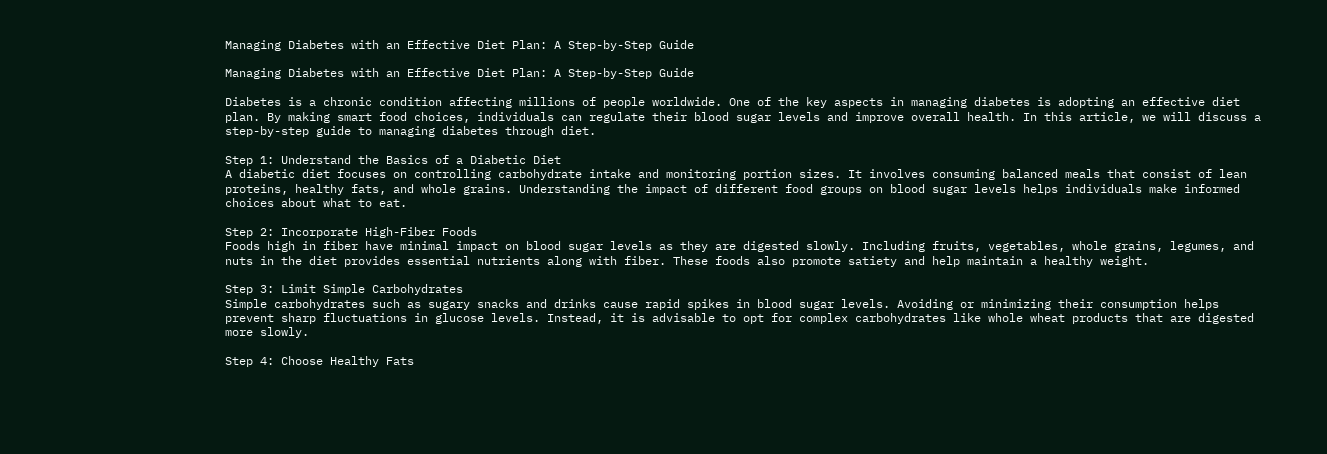Managing Diabetes with an Effective Diet Plan: A Step-by-Step Guide

Managing Diabetes with an Effective Diet Plan: A Step-by-Step Guide

Diabetes is a chronic condition affecting millions of people worldwide. One of the key aspects in managing diabetes is adopting an effective diet plan. By making smart food choices, individuals can regulate their blood sugar levels and improve overall health. In this article, we will discuss a step-by-step guide to managing diabetes through diet.

Step 1: Understand the Basics of a Diabetic Diet
A diabetic diet focuses on controlling carbohydrate intake and monitoring portion sizes. It involves consuming balanced meals that consist of lean proteins, healthy fats, and whole grains. Understanding the impact of different food groups on blood sugar levels helps individuals make informed choices about what to eat.

Step 2: Incorporate High-Fiber Foods
Foods high in fiber have minimal impact on blood sugar levels as they are digested slowly. Including fruits, vegetables, whole grains, legumes, and nuts in the diet provides essential nutrients along with fiber. These foods also promote satiety and help maintain a healthy weight.

Step 3: Limit Simple Carbohydrates
Simple carbohydrates such as sugary snacks and drinks cause rapid spikes in blood sugar levels. Avoiding or minimizing their consumption helps prevent sharp fluctuations in glucose levels. Instead, it is advisable to opt for complex carbohydrates like whole wheat products that are digested more slowly.

Step 4: Choose Healthy Fats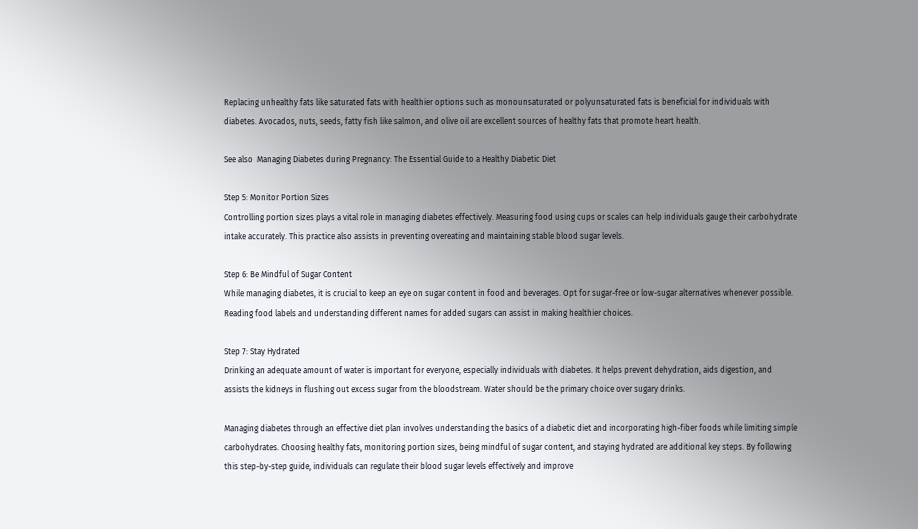Replacing unhealthy fats like saturated fats with healthier options such as monounsaturated or polyunsaturated fats is beneficial for individuals with diabetes. Avocados, nuts, seeds, fatty fish like salmon, and olive oil are excellent sources of healthy fats that promote heart health.

See also  Managing Diabetes during Pregnancy: The Essential Guide to a Healthy Diabetic Diet

Step 5: Monitor Portion Sizes
Controlling portion sizes plays a vital role in managing diabetes effectively. Measuring food using cups or scales can help individuals gauge their carbohydrate intake accurately. This practice also assists in preventing overeating and maintaining stable blood sugar levels.

Step 6: Be Mindful of Sugar Content
While managing diabetes, it is crucial to keep an eye on sugar content in food and beverages. Opt for sugar-free or low-sugar alternatives whenever possible. Reading food labels and understanding different names for added sugars can assist in making healthier choices.

Step 7: Stay Hydrated
Drinking an adequate amount of water is important for everyone, especially individuals with diabetes. It helps prevent dehydration, aids digestion, and assists the kidneys in flushing out excess sugar from the bloodstream. Water should be the primary choice over sugary drinks.

Managing diabetes through an effective diet plan involves understanding the basics of a diabetic diet and incorporating high-fiber foods while limiting simple carbohydrates. Choosing healthy fats, monitoring portion sizes, being mindful of sugar content, and staying hydrated are additional key steps. By following this step-by-step guide, individuals can regulate their blood sugar levels effectively and improve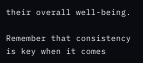their overall well-being.

Remember that consistency is key when it comes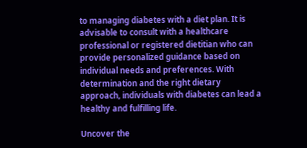to managing diabetes with a diet plan. It is advisable to consult with a healthcare professional or registered dietitian who can provide personalized guidance based on individual needs and preferences. With determination and the right dietary approach, individuals with diabetes can lead a healthy and fulfilling life.

Uncover the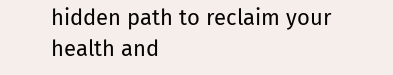hidden path to reclaim your health and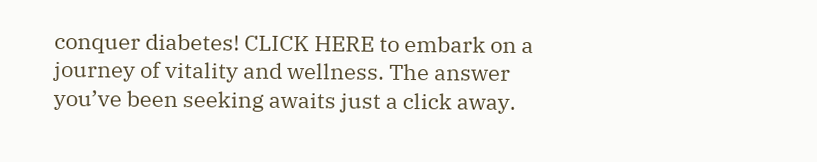conquer diabetes! CLICK HERE to embark on a journey of vitality and wellness. The answer you’ve been seeking awaits just a click away.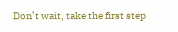Don’t wait, take the first step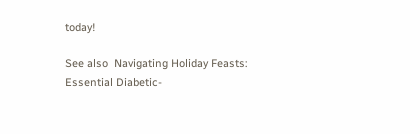today!

See also  Navigating Holiday Feasts: Essential Diabetic-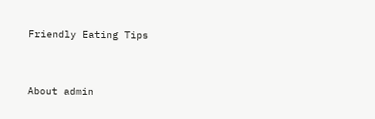Friendly Eating Tips


About admin